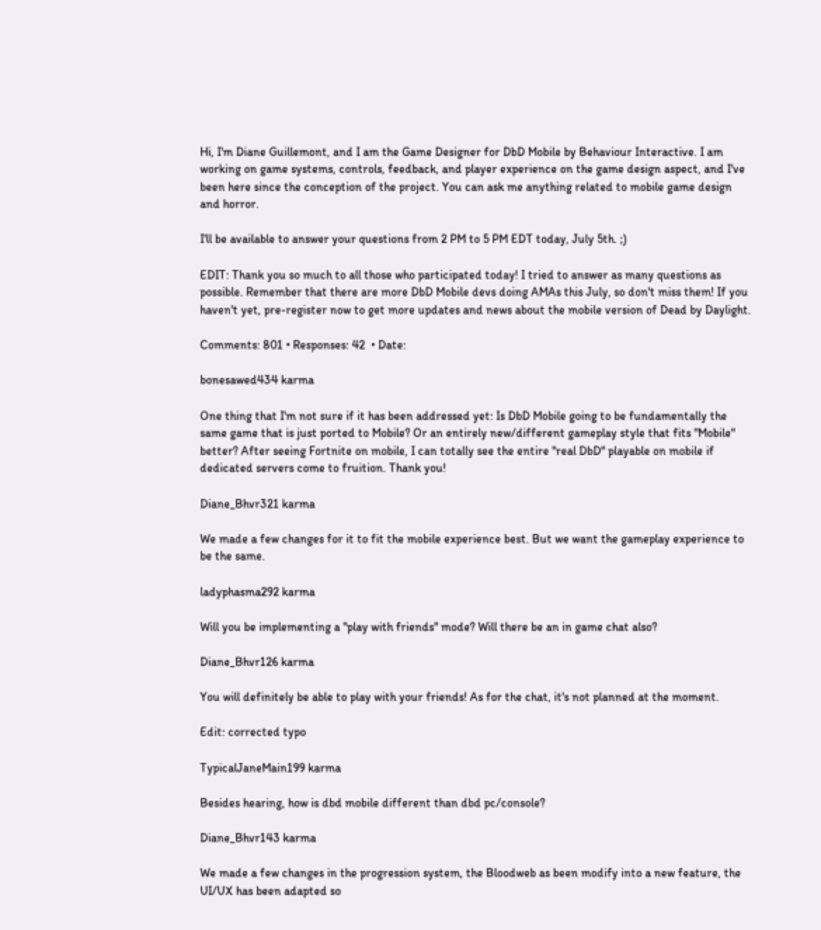Hi, I'm Diane Guillemont, and I am the Game Designer for DbD Mobile by Behaviour Interactive. I am working on game systems, controls, feedback, and player experience on the game design aspect, and I've been here since the conception of the project. You can ask me anything related to mobile game design and horror.

I'll be available to answer your questions from 2 PM to 5 PM EDT today, July 5th. ;)

EDIT: Thank you so much to all those who participated today! I tried to answer as many questions as possible. Remember that there are more DbD Mobile devs doing AMAs this July, so don't miss them! If you haven't yet, pre-register now to get more updates and news about the mobile version of Dead by Daylight.

Comments: 801 • Responses: 42  • Date:

bonesawed434 karma

One thing that I'm not sure if it has been addressed yet: Is DbD Mobile going to be fundamentally the same game that is just ported to Mobile? Or an entirely new/different gameplay style that fits "Mobile" better? After seeing Fortnite on mobile, I can totally see the entire "real DbD" playable on mobile if dedicated servers come to fruition. Thank you!

Diane_Bhvr321 karma

We made a few changes for it to fit the mobile experience best. But we want the gameplay experience to be the same.

ladyphasma292 karma

Will you be implementing a "play with friends" mode? Will there be an in game chat also?

Diane_Bhvr126 karma

You will definitely be able to play with your friends! As for the chat, it's not planned at the moment.

Edit: corrected typo

TypicalJaneMain199 karma

Besides hearing, how is dbd mobile different than dbd pc/console?

Diane_Bhvr143 karma

We made a few changes in the progression system, the Bloodweb as been modify into a new feature, the UI/UX has been adapted so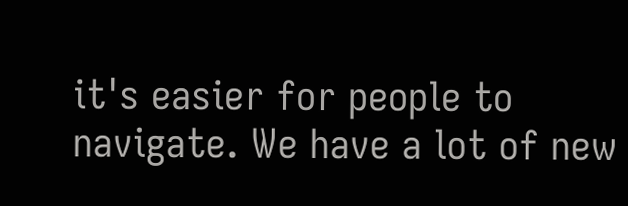it's easier for people to navigate. We have a lot of new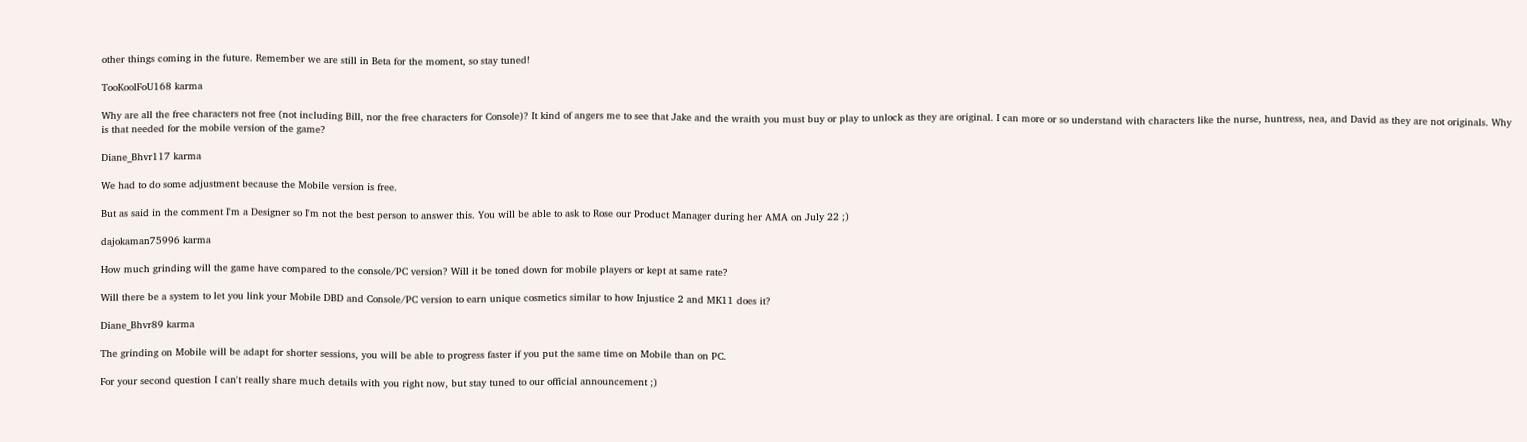other things coming in the future. Remember we are still in Beta for the moment, so stay tuned!

TooKoolFoU168 karma

Why are all the free characters not free (not including Bill, nor the free characters for Console)? It kind of angers me to see that Jake and the wraith you must buy or play to unlock as they are original. I can more or so understand with characters like the nurse, huntress, nea, and David as they are not originals. Why is that needed for the mobile version of the game?

Diane_Bhvr117 karma

We had to do some adjustment because the Mobile version is free.

But as said in the comment I'm a Designer so I'm not the best person to answer this. You will be able to ask to Rose our Product Manager during her AMA on July 22 ;)

dajokaman75996 karma

How much grinding will the game have compared to the console/PC version? Will it be toned down for mobile players or kept at same rate?

Will there be a system to let you link your Mobile DBD and Console/PC version to earn unique cosmetics similar to how Injustice 2 and MK11 does it?

Diane_Bhvr89 karma

The grinding on Mobile will be adapt for shorter sessions, you will be able to progress faster if you put the same time on Mobile than on PC.

For your second question I can't really share much details with you right now, but stay tuned to our official announcement ;)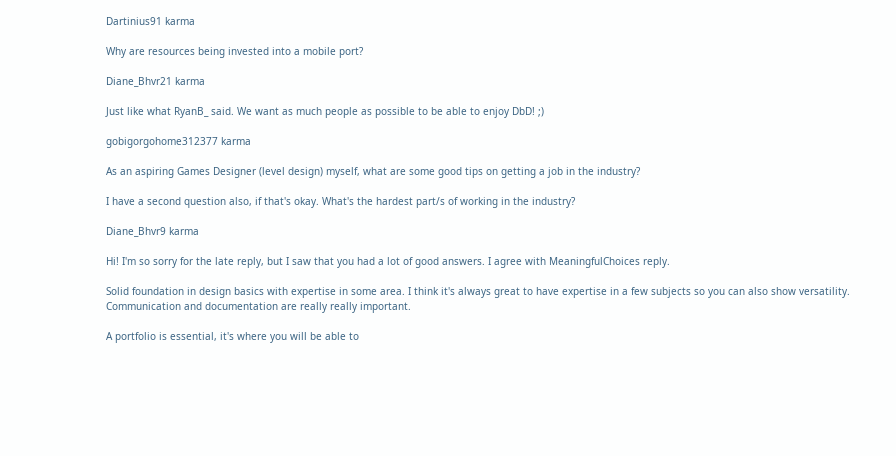Dartinius91 karma

Why are resources being invested into a mobile port?

Diane_Bhvr21 karma

Just like what RyanB_ said. We want as much people as possible to be able to enjoy DbD! ;)

gobigorgohome312377 karma

As an aspiring Games Designer (level design) myself, what are some good tips on getting a job in the industry?

I have a second question also, if that's okay. What's the hardest part/s of working in the industry?

Diane_Bhvr9 karma

Hi! I'm so sorry for the late reply, but I saw that you had a lot of good answers. I agree with MeaningfulChoices reply.

Solid foundation in design basics with expertise in some area. I think it's always great to have expertise in a few subjects so you can also show versatility. Communication and documentation are really really important.

A portfolio is essential, it's where you will be able to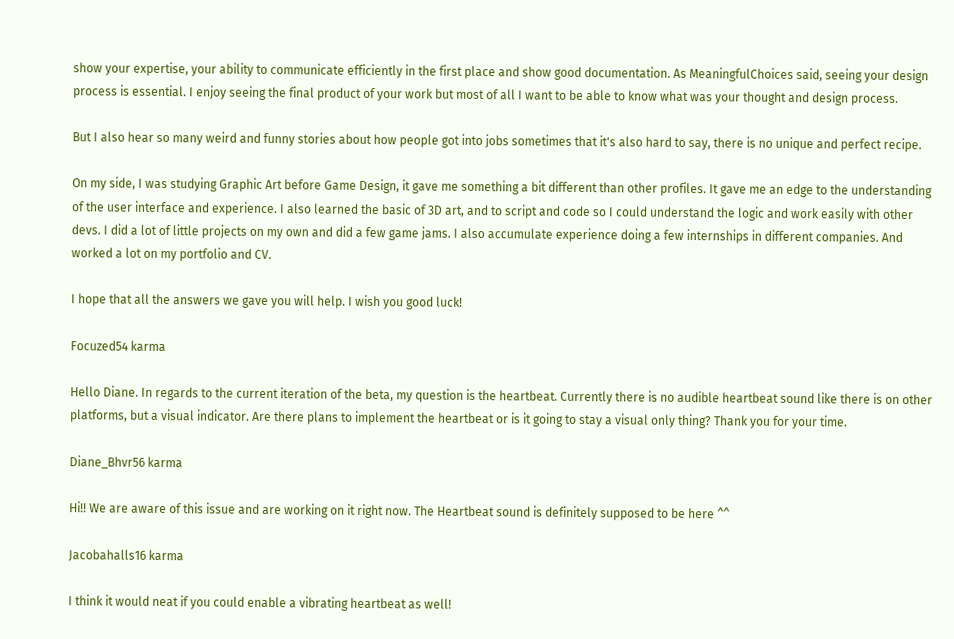show your expertise, your ability to communicate efficiently in the first place and show good documentation. As MeaningfulChoices said, seeing your design process is essential. I enjoy seeing the final product of your work but most of all I want to be able to know what was your thought and design process.

But I also hear so many weird and funny stories about how people got into jobs sometimes that it's also hard to say, there is no unique and perfect recipe.

On my side, I was studying Graphic Art before Game Design, it gave me something a bit different than other profiles. It gave me an edge to the understanding of the user interface and experience. I also learned the basic of 3D art, and to script and code so I could understand the logic and work easily with other devs. I did a lot of little projects on my own and did a few game jams. I also accumulate experience doing a few internships in different companies. And worked a lot on my portfolio and CV.

I hope that all the answers we gave you will help. I wish you good luck!

Focuzed54 karma

Hello Diane. In regards to the current iteration of the beta, my question is the heartbeat. Currently there is no audible heartbeat sound like there is on other platforms, but a visual indicator. Are there plans to implement the heartbeat or is it going to stay a visual only thing? Thank you for your time.

Diane_Bhvr56 karma

Hi!! We are aware of this issue and are working on it right now. The Heartbeat sound is definitely supposed to be here ^^

Jacobahalls16 karma

I think it would neat if you could enable a vibrating heartbeat as well!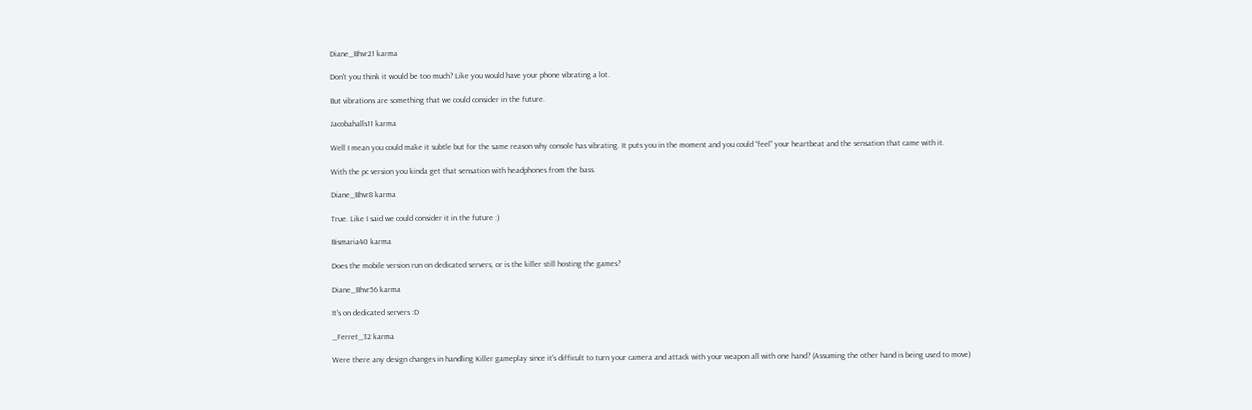Diane_Bhvr21 karma

Don't you think it would be too much? Like you would have your phone vibrating a lot.

But vibrations are something that we could consider in the future.

Jacobahalls11 karma

Well I mean you could make it subtle but for the same reason why console has vibrating. It puts you in the moment and you could “feel” your heartbeat and the sensation that came with it.

With the pc version you kinda get that sensation with headphones from the bass.

Diane_Bhvr8 karma

True. Like I said we could consider it in the future :)

Bismaria40 karma

Does the mobile version run on dedicated servers, or is the killer still hosting the games?

Diane_Bhvr56 karma

It's on dedicated servers :D

_Ferret_32 karma

Were there any design changes in handling Killer gameplay since it's difficult to turn your camera and attack with your weapon all with one hand? (Assuming the other hand is being used to move)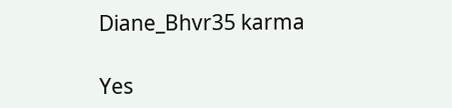Diane_Bhvr35 karma

Yes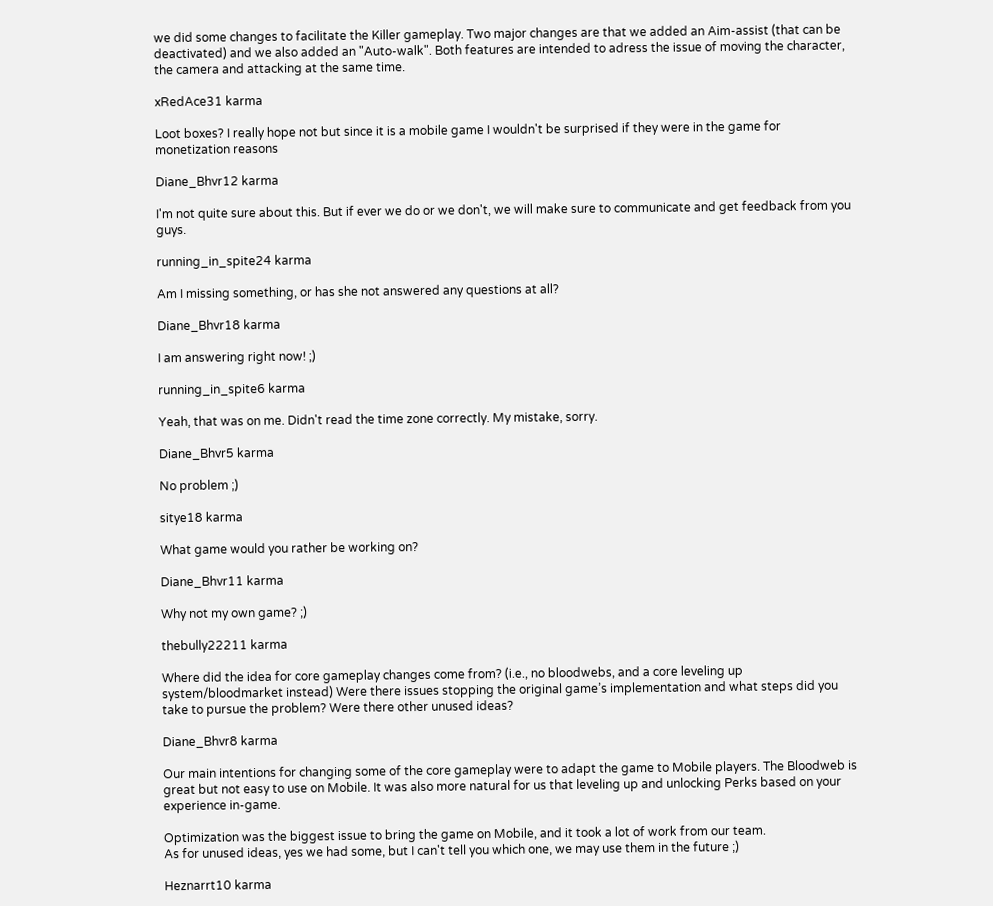we did some changes to facilitate the Killer gameplay. Two major changes are that we added an Aim-assist (that can be deactivated) and we also added an "Auto-walk". Both features are intended to adress the issue of moving the character, the camera and attacking at the same time.

xRedAce31 karma

Loot boxes? I really hope not but since it is a mobile game I wouldn't be surprised if they were in the game for monetization reasons

Diane_Bhvr12 karma

I'm not quite sure about this. But if ever we do or we don't, we will make sure to communicate and get feedback from you guys.

running_in_spite24 karma

Am I missing something, or has she not answered any questions at all?

Diane_Bhvr18 karma

I am answering right now! ;)

running_in_spite6 karma

Yeah, that was on me. Didn't read the time zone correctly. My mistake, sorry.

Diane_Bhvr5 karma

No problem ;)

sitye18 karma

What game would you rather be working on?

Diane_Bhvr11 karma

Why not my own game? ;)

thebully22211 karma

Where did the idea for core gameplay changes come from? (i.e., no bloodwebs, and a core leveling up system/bloodmarket instead) Were there issues stopping the original game’s implementation and what steps did you take to pursue the problem? Were there other unused ideas?

Diane_Bhvr8 karma

Our main intentions for changing some of the core gameplay were to adapt the game to Mobile players. The Bloodweb is great but not easy to use on Mobile. It was also more natural for us that leveling up and unlocking Perks based on your experience in-game.

Optimization was the biggest issue to bring the game on Mobile, and it took a lot of work from our team.
As for unused ideas, yes we had some, but I can't tell you which one, we may use them in the future ;)

Heznarrt10 karma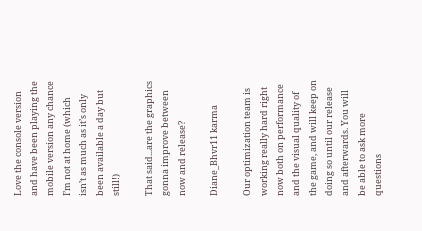Love the console version and have been playing the mobile version any chance I’m not at home (which isn’t as much as it’s only been available a day but still!)

That said...are the graphics gonna improve between now and release?

Diane_Bhvr11 karma

Our optimization team is working really hard right now both on performance and the visual quality of the game, and will keep on doing so until our release and afterwards. You will be able to ask more questions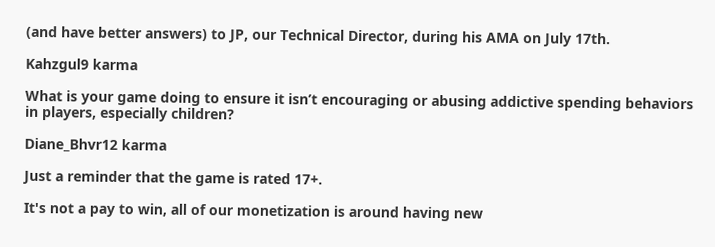(and have better answers) to JP, our Technical Director, during his AMA on July 17th.

Kahzgul9 karma

What is your game doing to ensure it isn’t encouraging or abusing addictive spending behaviors in players, especially children?

Diane_Bhvr12 karma

Just a reminder that the game is rated 17+.

It's not a pay to win, all of our monetization is around having new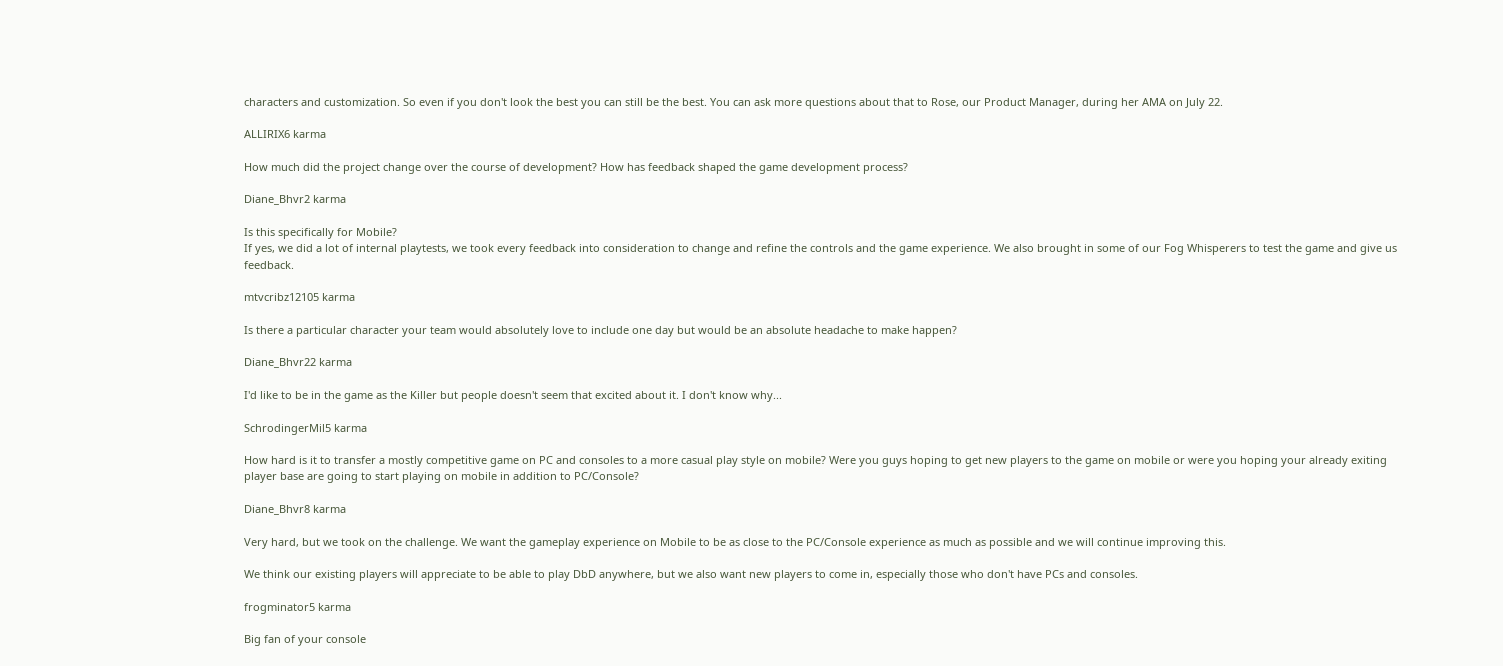characters and customization. So even if you don't look the best you can still be the best. You can ask more questions about that to Rose, our Product Manager, during her AMA on July 22.

ALLIRIX6 karma

How much did the project change over the course of development? How has feedback shaped the game development process?

Diane_Bhvr2 karma

Is this specifically for Mobile?
If yes, we did a lot of internal playtests, we took every feedback into consideration to change and refine the controls and the game experience. We also brought in some of our Fog Whisperers to test the game and give us feedback.

mtvcribz12105 karma

Is there a particular character your team would absolutely love to include one day but would be an absolute headache to make happen?

Diane_Bhvr22 karma

I'd like to be in the game as the Killer but people doesn't seem that excited about it. I don't know why...

SchrodingerMil5 karma

How hard is it to transfer a mostly competitive game on PC and consoles to a more casual play style on mobile? Were you guys hoping to get new players to the game on mobile or were you hoping your already exiting player base are going to start playing on mobile in addition to PC/Console?

Diane_Bhvr8 karma

Very hard, but we took on the challenge. We want the gameplay experience on Mobile to be as close to the PC/Console experience as much as possible and we will continue improving this.

We think our existing players will appreciate to be able to play DbD anywhere, but we also want new players to come in, especially those who don't have PCs and consoles.

frogminator5 karma

Big fan of your console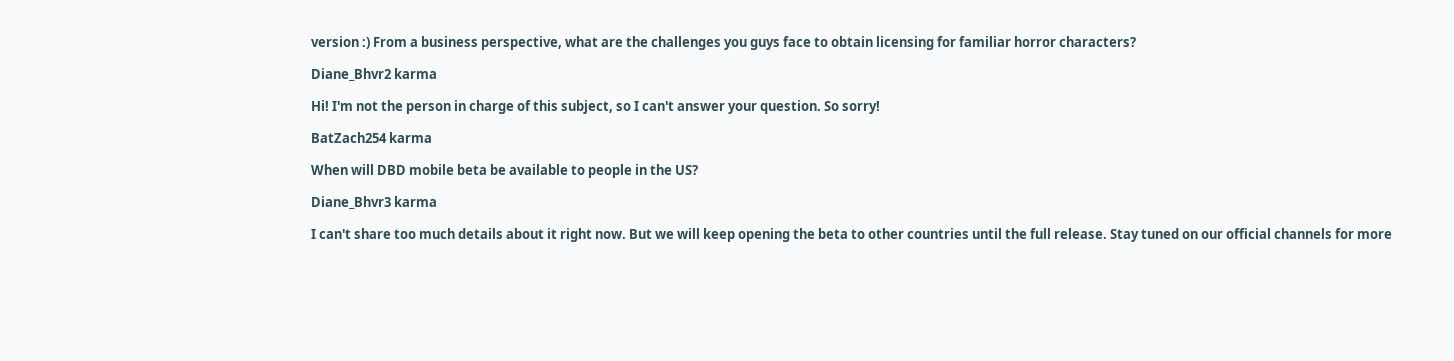version :) From a business perspective, what are the challenges you guys face to obtain licensing for familiar horror characters?

Diane_Bhvr2 karma

Hi! I'm not the person in charge of this subject, so I can't answer your question. So sorry!

BatZach254 karma

When will DBD mobile beta be available to people in the US?

Diane_Bhvr3 karma

I can't share too much details about it right now. But we will keep opening the beta to other countries until the full release. Stay tuned on our official channels for more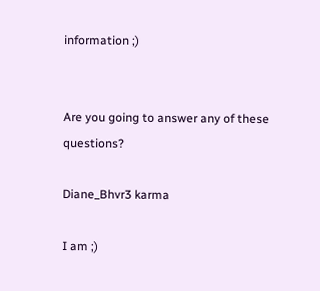information ;)


Are you going to answer any of these questions?

Diane_Bhvr3 karma

I am ;)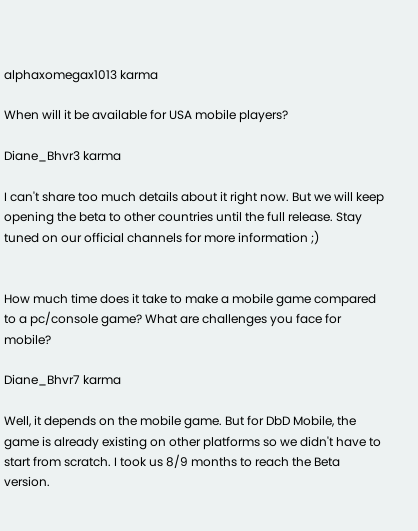alphaxomegax1013 karma

When will it be available for USA mobile players?

Diane_Bhvr3 karma

I can't share too much details about it right now. But we will keep opening the beta to other countries until the full release. Stay tuned on our official channels for more information ;)


How much time does it take to make a mobile game compared to a pc/console game? What are challenges you face for mobile?

Diane_Bhvr7 karma

Well, it depends on the mobile game. But for DbD Mobile, the game is already existing on other platforms so we didn't have to start from scratch. I took us 8/9 months to reach the Beta version.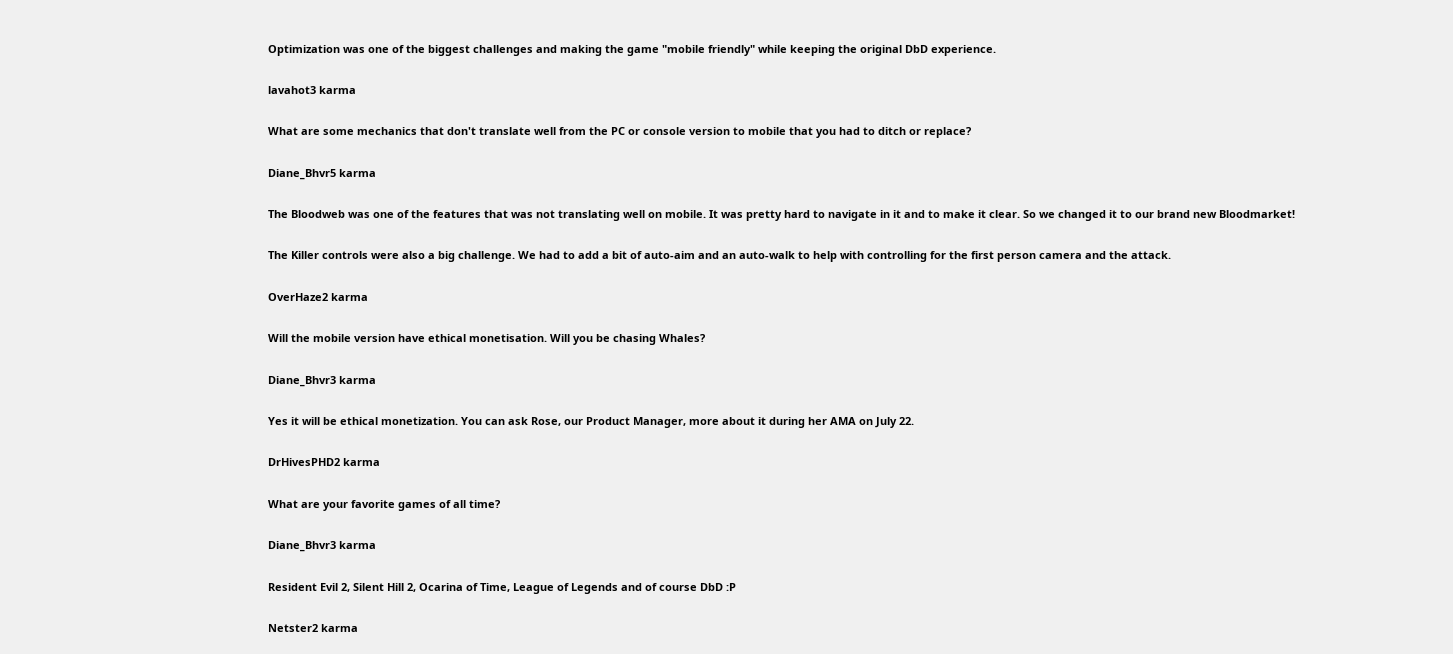Optimization was one of the biggest challenges and making the game "mobile friendly" while keeping the original DbD experience.

lavahot3 karma

What are some mechanics that don't translate well from the PC or console version to mobile that you had to ditch or replace?

Diane_Bhvr5 karma

The Bloodweb was one of the features that was not translating well on mobile. It was pretty hard to navigate in it and to make it clear. So we changed it to our brand new Bloodmarket!

The Killer controls were also a big challenge. We had to add a bit of auto-aim and an auto-walk to help with controlling for the first person camera and the attack.

OverHaze2 karma

Will the mobile version have ethical monetisation. Will you be chasing Whales?

Diane_Bhvr3 karma

Yes it will be ethical monetization. You can ask Rose, our Product Manager, more about it during her AMA on July 22.

DrHivesPHD2 karma

What are your favorite games of all time?

Diane_Bhvr3 karma

Resident Evil 2, Silent Hill 2, Ocarina of Time, League of Legends and of course DbD :P

Netster2 karma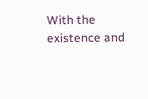With the existence and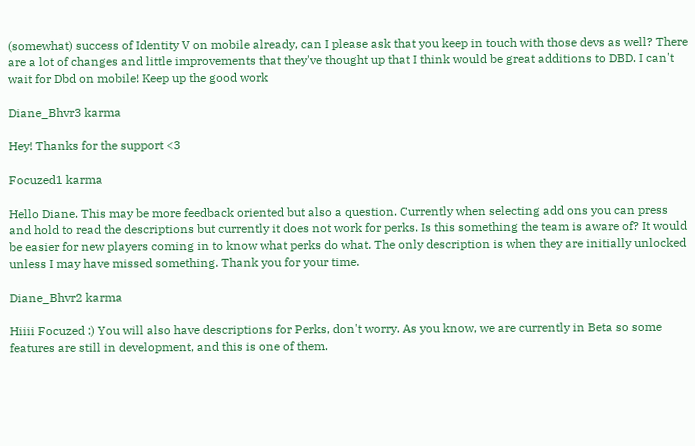(somewhat) success of Identity V on mobile already, can I please ask that you keep in touch with those devs as well? There are a lot of changes and little improvements that they've thought up that I think would be great additions to DBD. I can't wait for Dbd on mobile! Keep up the good work

Diane_Bhvr3 karma

Hey! Thanks for the support <3

Focuzed1 karma

Hello Diane. This may be more feedback oriented but also a question. Currently when selecting add ons you can press and hold to read the descriptions but currently it does not work for perks. Is this something the team is aware of? It would be easier for new players coming in to know what perks do what. The only description is when they are initially unlocked unless I may have missed something. Thank you for your time.

Diane_Bhvr2 karma

Hiiii Focuzed :) You will also have descriptions for Perks, don't worry. As you know, we are currently in Beta so some features are still in development, and this is one of them.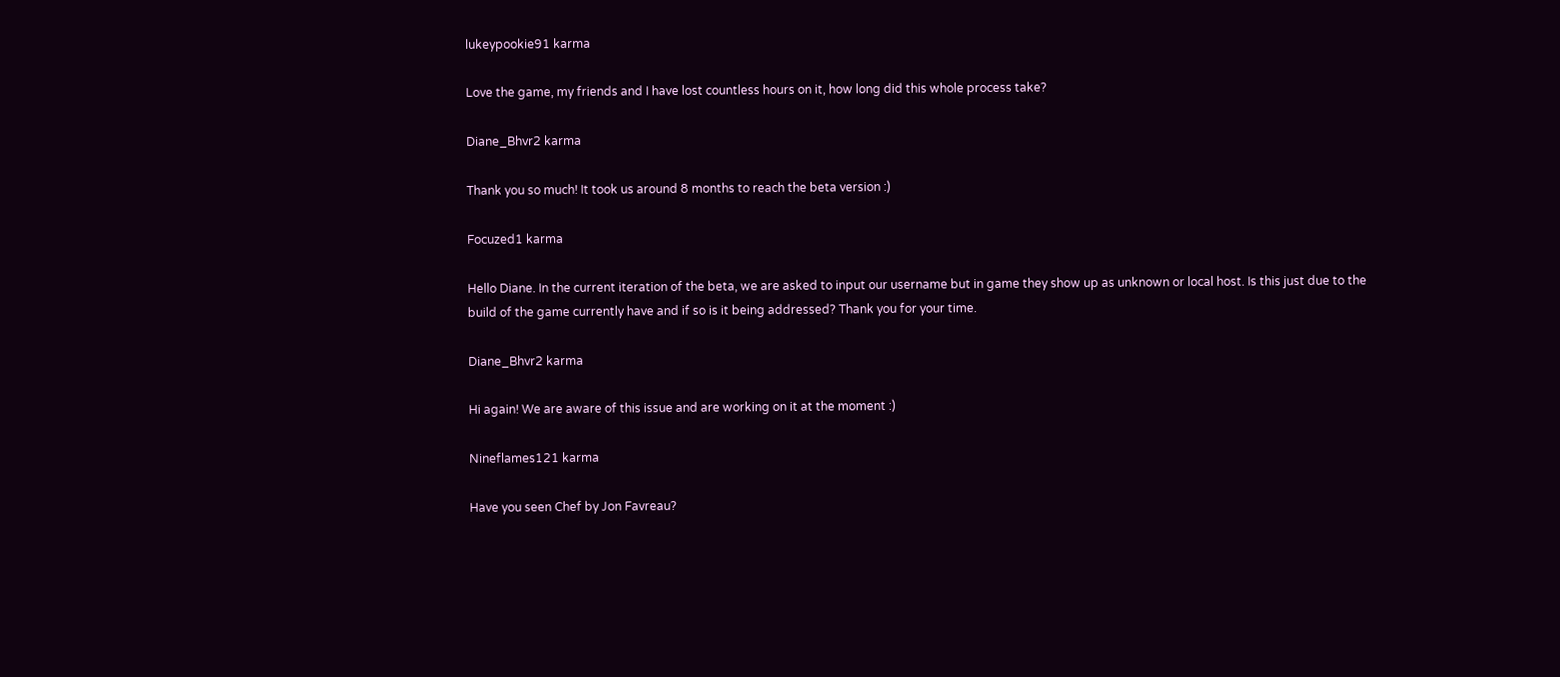lukeypookie91 karma

Love the game, my friends and I have lost countless hours on it, how long did this whole process take?

Diane_Bhvr2 karma

Thank you so much! It took us around 8 months to reach the beta version :)

Focuzed1 karma

Hello Diane. In the current iteration of the beta, we are asked to input our username but in game they show up as unknown or local host. Is this just due to the build of the game currently have and if so is it being addressed? Thank you for your time.

Diane_Bhvr2 karma

Hi again! We are aware of this issue and are working on it at the moment :)

Nineflames121 karma

Have you seen Chef by Jon Favreau?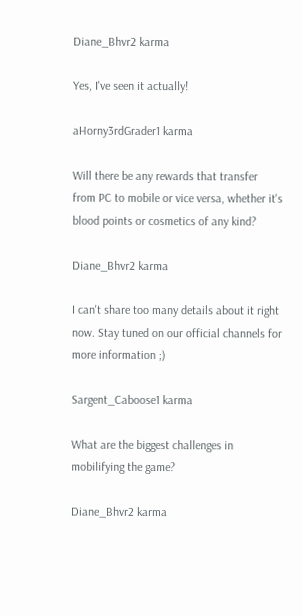Diane_Bhvr2 karma

Yes, I've seen it actually!

aHorny3rdGrader1 karma

Will there be any rewards that transfer from PC to mobile or vice versa, whether it's blood points or cosmetics of any kind?

Diane_Bhvr2 karma

I can't share too many details about it right now. Stay tuned on our official channels for more information ;)

Sargent_Caboose1 karma

What are the biggest challenges in mobilifying the game?

Diane_Bhvr2 karma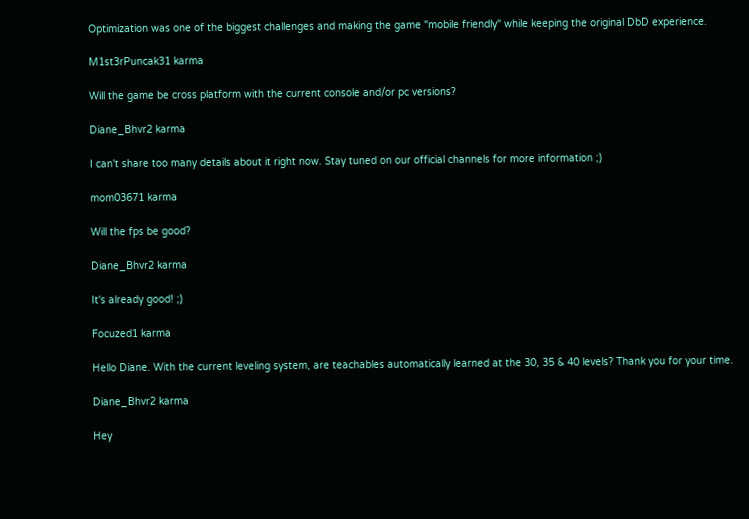Optimization was one of the biggest challenges and making the game "mobile friendly" while keeping the original DbD experience.

M1st3rPuncak31 karma

Will the game be cross platform with the current console and/or pc versions?

Diane_Bhvr2 karma

I can't share too many details about it right now. Stay tuned on our official channels for more information ;)

mom03671 karma

Will the fps be good?

Diane_Bhvr2 karma

It's already good! ;)

Focuzed1 karma

Hello Diane. With the current leveling system, are teachables automatically learned at the 30, 35 & 40 levels? Thank you for your time.

Diane_Bhvr2 karma

Hey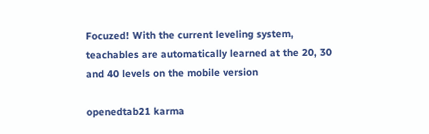Focuzed! With the current leveling system, teachables are automatically learned at the 20, 30 and 40 levels on the mobile version

openedtab21 karma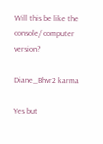Will this be like the console/ computer version?

Diane_Bhvr2 karma

Yes but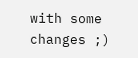with some changes ;)